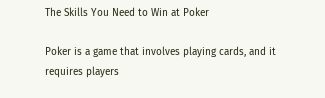The Skills You Need to Win at Poker

Poker is a game that involves playing cards, and it requires players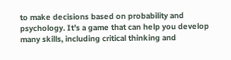to make decisions based on probability and psychology. It’s a game that can help you develop many skills, including critical thinking and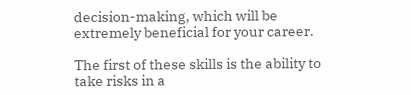decision-making, which will be extremely beneficial for your career.

The first of these skills is the ability to take risks in a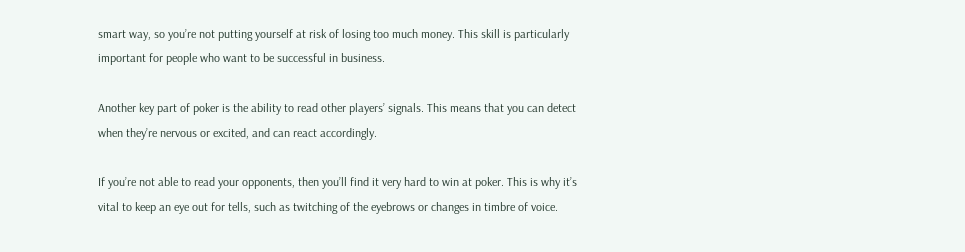smart way, so you’re not putting yourself at risk of losing too much money. This skill is particularly important for people who want to be successful in business.

Another key part of poker is the ability to read other players’ signals. This means that you can detect when they’re nervous or excited, and can react accordingly.

If you’re not able to read your opponents, then you’ll find it very hard to win at poker. This is why it’s vital to keep an eye out for tells, such as twitching of the eyebrows or changes in timbre of voice.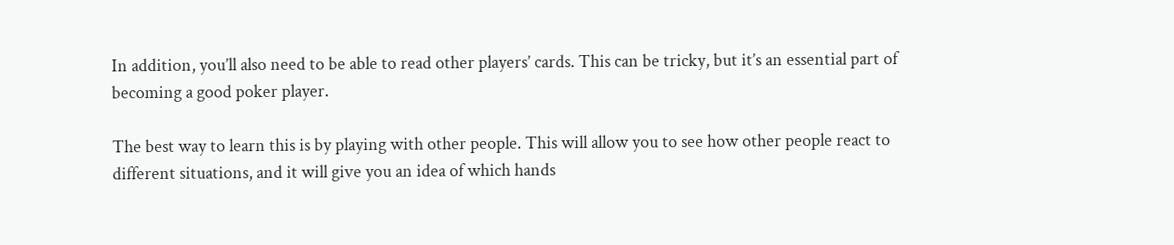In addition, you’ll also need to be able to read other players’ cards. This can be tricky, but it’s an essential part of becoming a good poker player.

The best way to learn this is by playing with other people. This will allow you to see how other people react to different situations, and it will give you an idea of which hands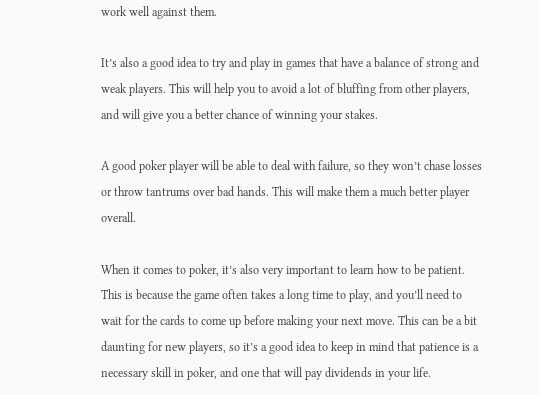work well against them.

It’s also a good idea to try and play in games that have a balance of strong and weak players. This will help you to avoid a lot of bluffing from other players, and will give you a better chance of winning your stakes.

A good poker player will be able to deal with failure, so they won’t chase losses or throw tantrums over bad hands. This will make them a much better player overall.

When it comes to poker, it’s also very important to learn how to be patient. This is because the game often takes a long time to play, and you’ll need to wait for the cards to come up before making your next move. This can be a bit daunting for new players, so it’s a good idea to keep in mind that patience is a necessary skill in poker, and one that will pay dividends in your life.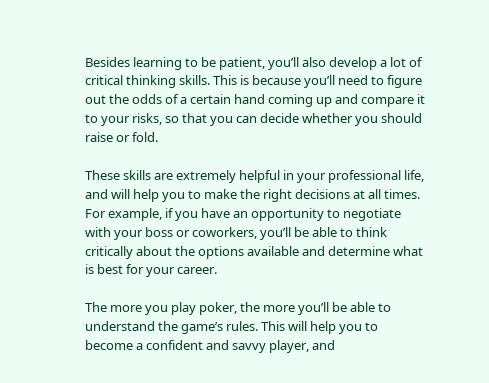Besides learning to be patient, you’ll also develop a lot of critical thinking skills. This is because you’ll need to figure out the odds of a certain hand coming up and compare it to your risks, so that you can decide whether you should raise or fold.

These skills are extremely helpful in your professional life, and will help you to make the right decisions at all times. For example, if you have an opportunity to negotiate with your boss or coworkers, you’ll be able to think critically about the options available and determine what is best for your career.

The more you play poker, the more you’ll be able to understand the game’s rules. This will help you to become a confident and savvy player, and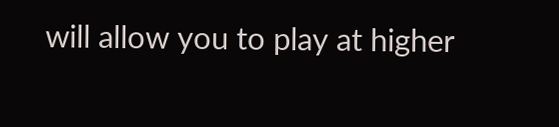will allow you to play at higher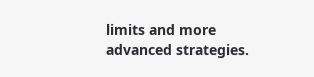limits and more advanced strategies.